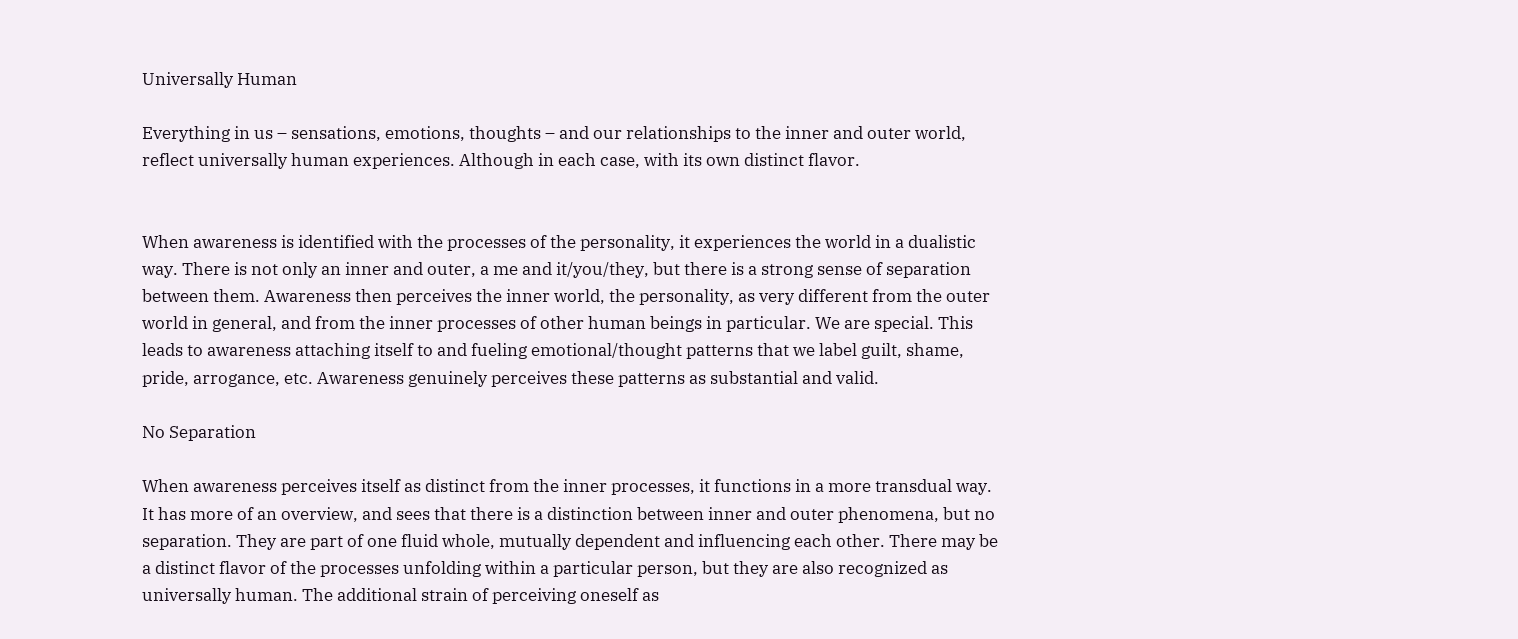Universally Human

Everything in us – sensations, emotions, thoughts – and our relationships to the inner and outer world, reflect universally human experiences. Although in each case, with its own distinct flavor.


When awareness is identified with the processes of the personality, it experiences the world in a dualistic way. There is not only an inner and outer, a me and it/you/they, but there is a strong sense of separation between them. Awareness then perceives the inner world, the personality, as very different from the outer world in general, and from the inner processes of other human beings in particular. We are special. This leads to awareness attaching itself to and fueling emotional/thought patterns that we label guilt, shame, pride, arrogance, etc. Awareness genuinely perceives these patterns as substantial and valid.

No Separation

When awareness perceives itself as distinct from the inner processes, it functions in a more transdual way. It has more of an overview, and sees that there is a distinction between inner and outer phenomena, but no separation. They are part of one fluid whole, mutually dependent and influencing each other. There may be a distinct flavor of the processes unfolding within a particular person, but they are also recognized as universally human. The additional strain of perceiving oneself as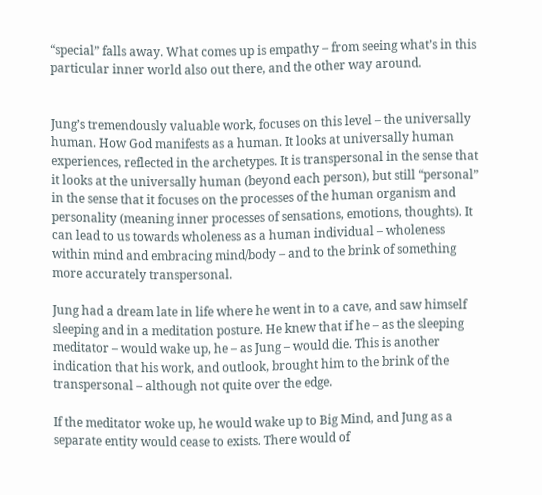“special” falls away. What comes up is empathy – from seeing what’s in this particular inner world also out there, and the other way around.


Jung’s tremendously valuable work, focuses on this level – the universally human. How God manifests as a human. It looks at universally human experiences, reflected in the archetypes. It is transpersonal in the sense that it looks at the universally human (beyond each person), but still “personal” in the sense that it focuses on the processes of the human organism and personality (meaning inner processes of sensations, emotions, thoughts). It can lead to us towards wholeness as a human individual – wholeness within mind and embracing mind/body – and to the brink of something more accurately transpersonal.

Jung had a dream late in life where he went in to a cave, and saw himself sleeping and in a meditation posture. He knew that if he – as the sleeping meditator – would wake up, he – as Jung – would die. This is another indication that his work, and outlook, brought him to the brink of the transpersonal – although not quite over the edge.

If the meditator woke up, he would wake up to Big Mind, and Jung as a separate entity would cease to exists. There would of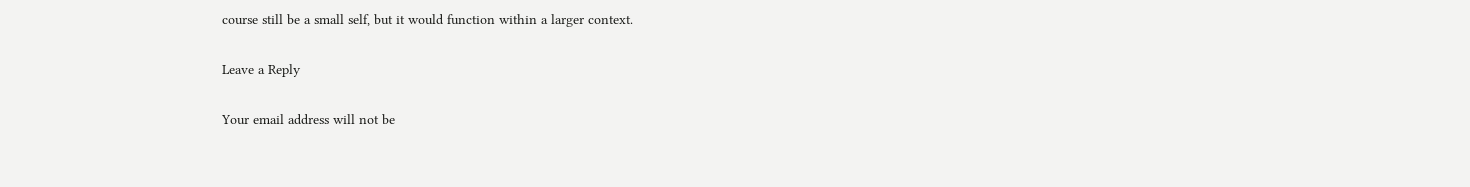course still be a small self, but it would function within a larger context.

Leave a Reply

Your email address will not be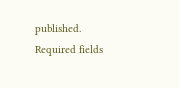published. Required fields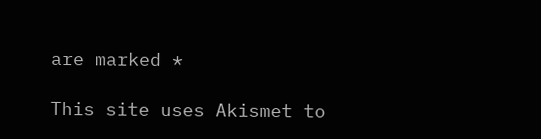are marked *

This site uses Akismet to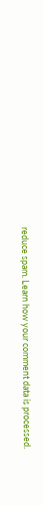reduce spam. Learn how your comment data is processed.